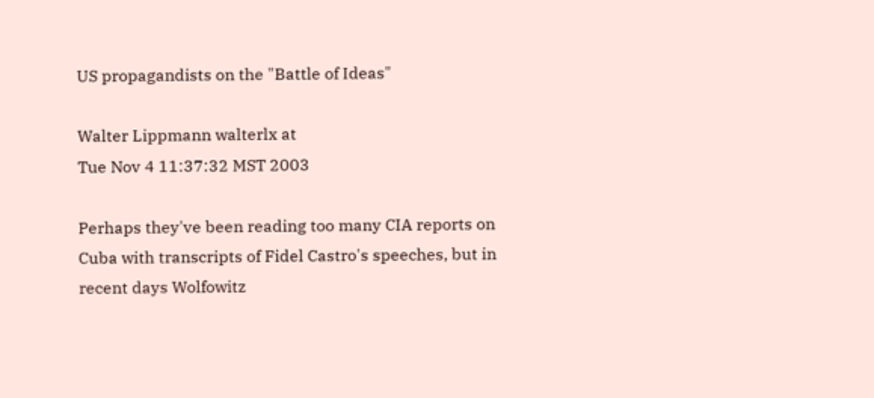US propagandists on the "Battle of Ideas"

Walter Lippmann walterlx at
Tue Nov 4 11:37:32 MST 2003

Perhaps they've been reading too many CIA reports on
Cuba with transcripts of Fidel Castro's speeches, but in
recent days Wolfowitz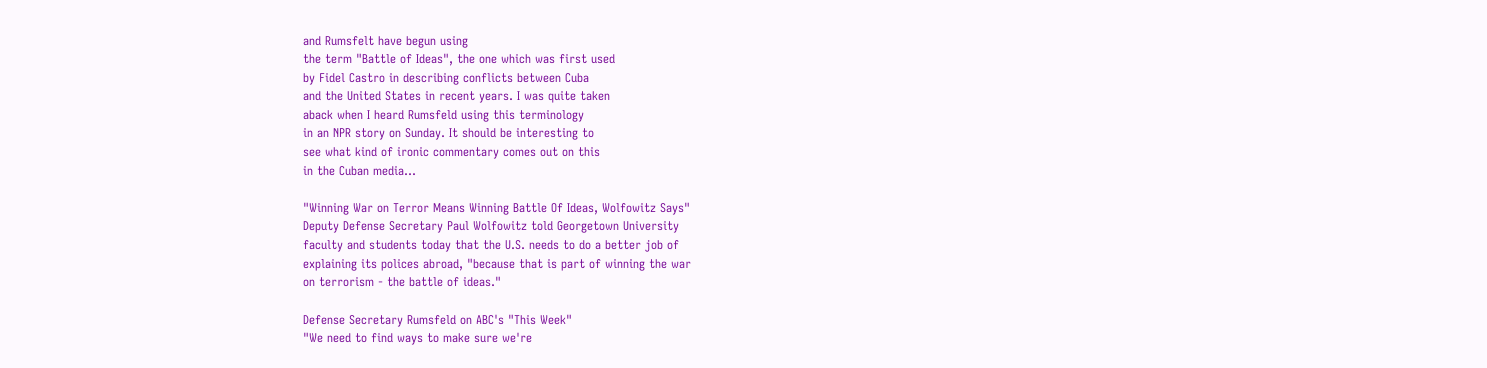and Rumsfelt have begun using
the term "Battle of Ideas", the one which was first used
by Fidel Castro in describing conflicts between Cuba
and the United States in recent years. I was quite taken
aback when I heard Rumsfeld using this terminology
in an NPR story on Sunday. It should be interesting to
see what kind of ironic commentary comes out on this
in the Cuban media...

"Winning War on Terror Means Winning Battle Of Ideas, Wolfowitz Says"
Deputy Defense Secretary Paul Wolfowitz told Georgetown University
faculty and students today that the U.S. needs to do a better job of
explaining its polices abroad, "because that is part of winning the war
on terrorism - the battle of ideas."

Defense Secretary Rumsfeld on ABC's "This Week"
"We need to find ways to make sure we're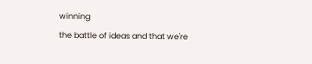winning
the battle of ideas and that we're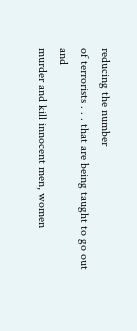reducing the number
of terrorists . . . that are being taught to go out and
murder and kill innocent men, women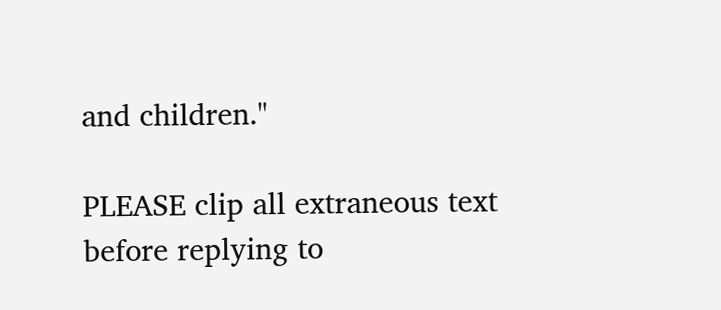and children."

PLEASE clip all extraneous text before replying to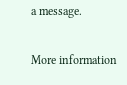a message.

More information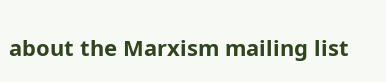about the Marxism mailing list